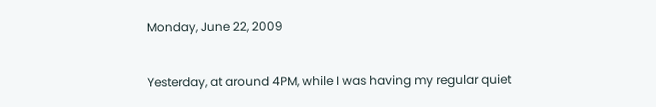Monday, June 22, 2009


Yesterday, at around 4PM, while I was having my regular quiet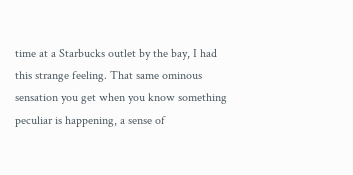time at a Starbucks outlet by the bay, I had this strange feeling. That same ominous sensation you get when you know something peculiar is happening, a sense of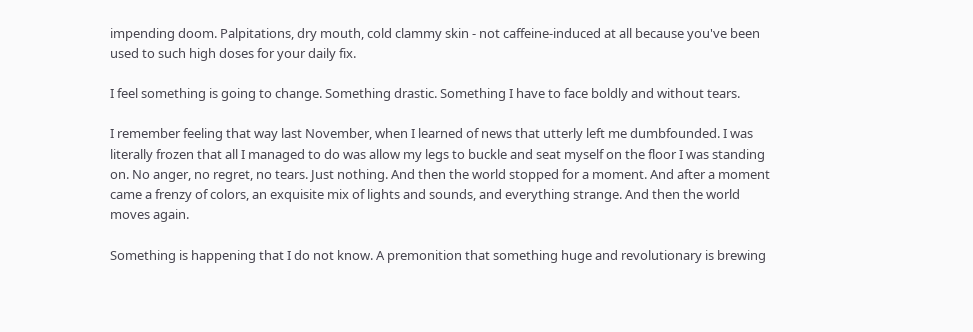impending doom. Palpitations, dry mouth, cold clammy skin - not caffeine-induced at all because you've been used to such high doses for your daily fix.

I feel something is going to change. Something drastic. Something I have to face boldly and without tears.

I remember feeling that way last November, when I learned of news that utterly left me dumbfounded. I was literally frozen that all I managed to do was allow my legs to buckle and seat myself on the floor I was standing on. No anger, no regret, no tears. Just nothing. And then the world stopped for a moment. And after a moment came a frenzy of colors, an exquisite mix of lights and sounds, and everything strange. And then the world moves again.

Something is happening that I do not know. A premonition that something huge and revolutionary is brewing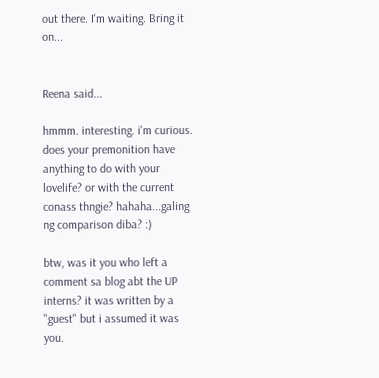out there. I'm waiting. Bring it on...


Reena said...

hmmm. interesting. i'm curious. does your premonition have anything to do with your lovelife? or with the current conass thngie? hahaha...galing ng comparison diba? :)

btw, was it you who left a comment sa blog abt the UP interns? it was written by a "guest" but i assumed it was you.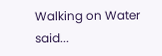Walking on Water said...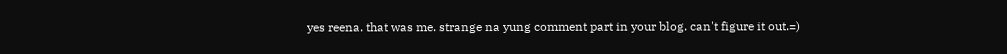yes reena. that was me. strange na yung comment part in your blog. can't figure it out.=)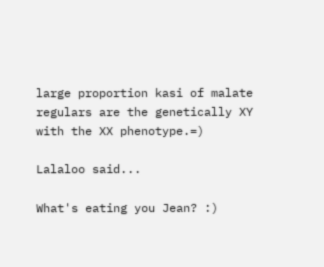large proportion kasi of malate regulars are the genetically XY with the XX phenotype.=)

Lalaloo said...

What's eating you Jean? :)